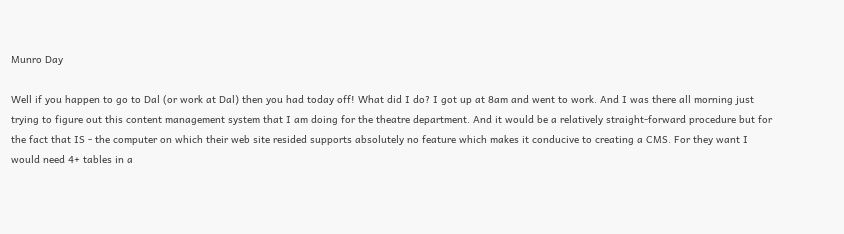Munro Day

Well if you happen to go to Dal (or work at Dal) then you had today off! What did I do? I got up at 8am and went to work. And I was there all morning just trying to figure out this content management system that I am doing for the theatre department. And it would be a relatively straight-forward procedure but for the fact that IS - the computer on which their web site resided supports absolutely no feature which makes it conducive to creating a CMS. For they want I would need 4+ tables in a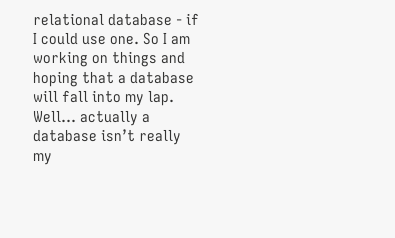relational database - if I could use one. So I am working on things and hoping that a database will fall into my lap. Well… actually a database isn’t really my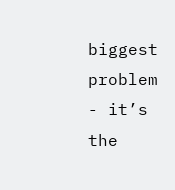biggest problem - it’s the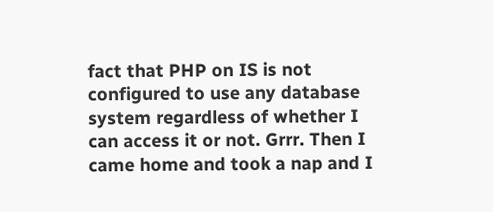fact that PHP on IS is not configured to use any database system regardless of whether I can access it or not. Grrr. Then I came home and took a nap and I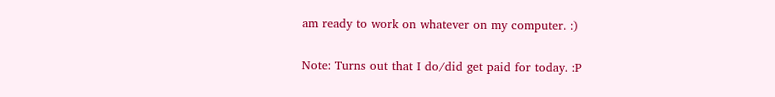am ready to work on whatever on my computer. :)

Note: Turns out that I do/did get paid for today. :P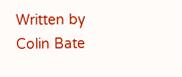Written by Colin Bate